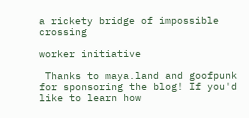a rickety bridge of impossible crossing

worker initiative

 Thanks to maya.land and goofpunk for sponsoring the blog! If you'd like to learn how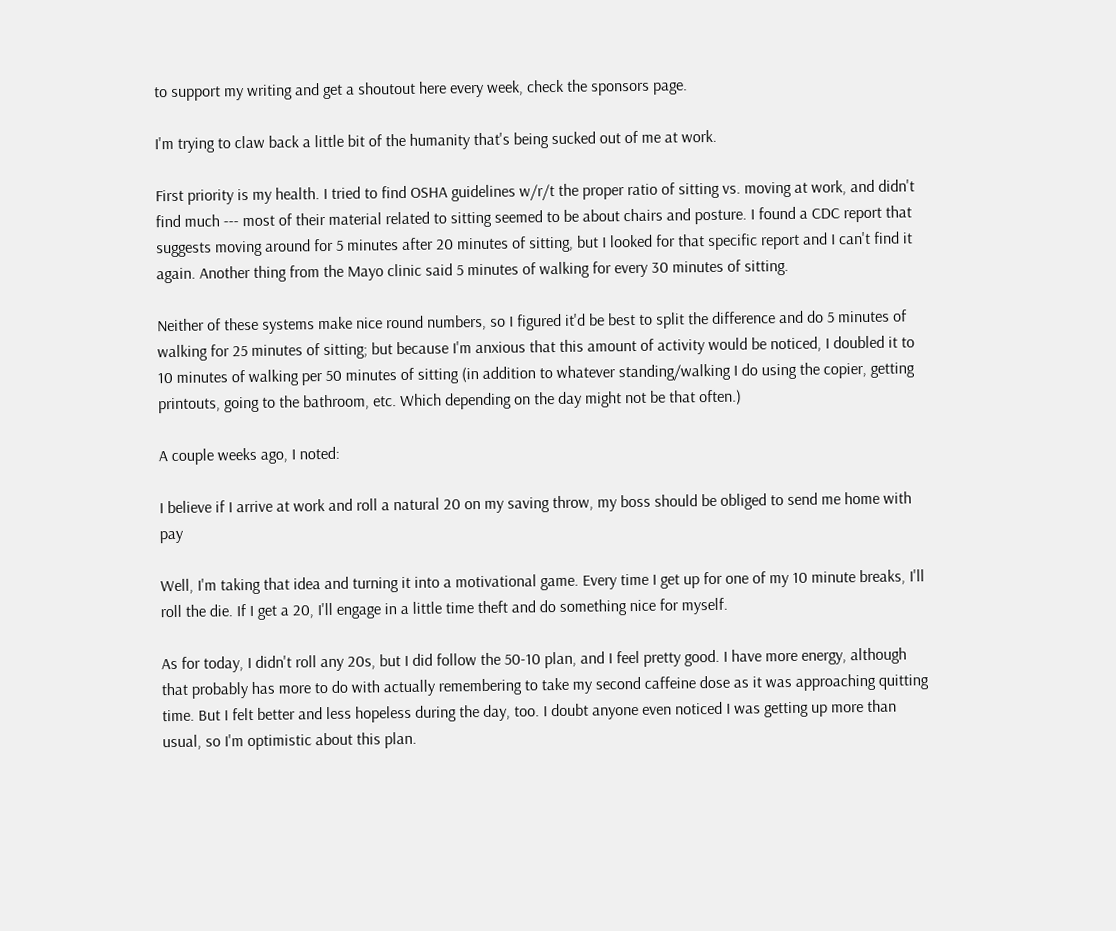to support my writing and get a shoutout here every week, check the sponsors page.

I'm trying to claw back a little bit of the humanity that's being sucked out of me at work.

First priority is my health. I tried to find OSHA guidelines w/r/t the proper ratio of sitting vs. moving at work, and didn't find much --- most of their material related to sitting seemed to be about chairs and posture. I found a CDC report that suggests moving around for 5 minutes after 20 minutes of sitting, but I looked for that specific report and I can't find it again. Another thing from the Mayo clinic said 5 minutes of walking for every 30 minutes of sitting.

Neither of these systems make nice round numbers, so I figured it'd be best to split the difference and do 5 minutes of walking for 25 minutes of sitting; but because I'm anxious that this amount of activity would be noticed, I doubled it to 10 minutes of walking per 50 minutes of sitting (in addition to whatever standing/walking I do using the copier, getting printouts, going to the bathroom, etc. Which depending on the day might not be that often.)

A couple weeks ago, I noted:

I believe if I arrive at work and roll a natural 20 on my saving throw, my boss should be obliged to send me home with pay

Well, I'm taking that idea and turning it into a motivational game. Every time I get up for one of my 10 minute breaks, I'll roll the die. If I get a 20, I'll engage in a little time theft and do something nice for myself.

As for today, I didn't roll any 20s, but I did follow the 50-10 plan, and I feel pretty good. I have more energy, although that probably has more to do with actually remembering to take my second caffeine dose as it was approaching quitting time. But I felt better and less hopeless during the day, too. I doubt anyone even noticed I was getting up more than usual, so I'm optimistic about this plan.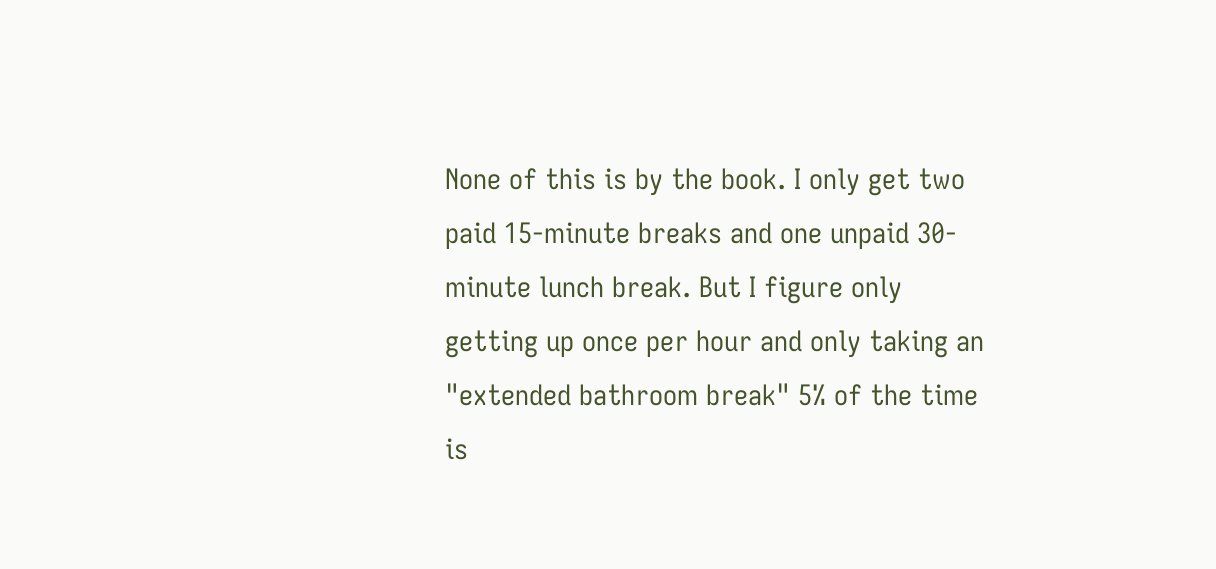None of this is by the book. I only get two paid 15-minute breaks and one unpaid 30-minute lunch break. But I figure only getting up once per hour and only taking an "extended bathroom break" 5% of the time is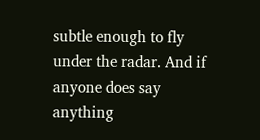subtle enough to fly under the radar. And if anyone does say anything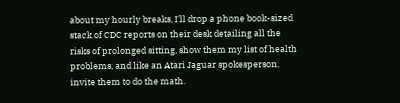about my hourly breaks, I'll drop a phone book-sized stack of CDC reports on their desk detailing all the risks of prolonged sitting, show them my list of health problems, and like an Atari Jaguar spokesperson, invite them to do the math.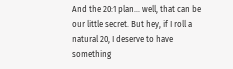And the 20:1 plan... well, that can be our little secret. But hey, if I roll a natural 20, I deserve to have something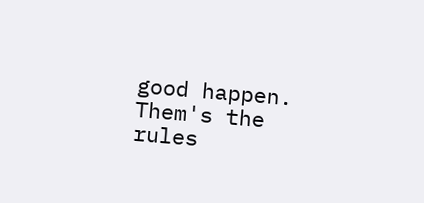good happen. Them's the rules